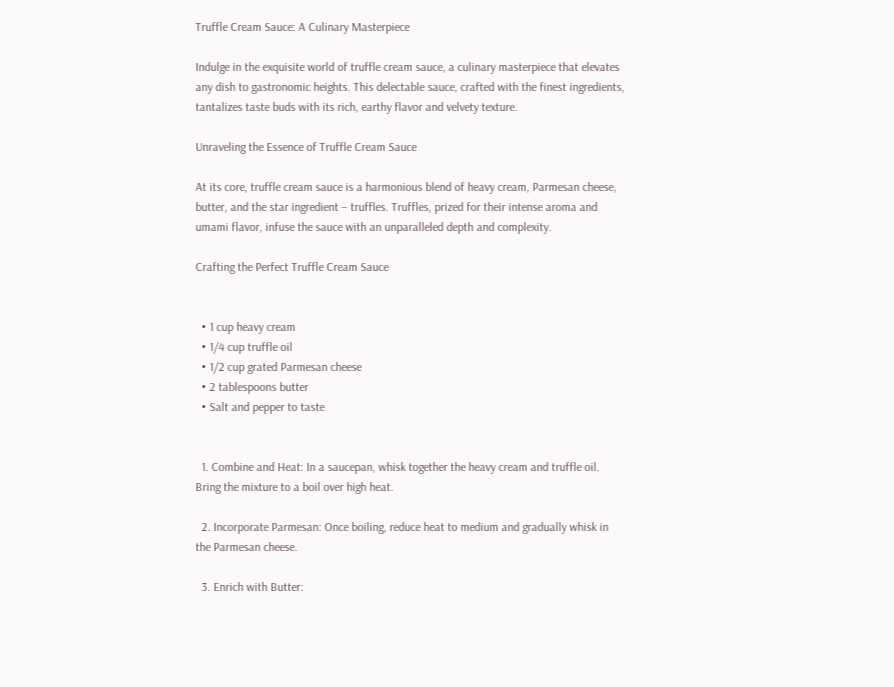Truffle Cream Sauce: A Culinary Masterpiece

Indulge in the exquisite world of truffle cream sauce, a culinary masterpiece that elevates any dish to gastronomic heights. This delectable sauce, crafted with the finest ingredients, tantalizes taste buds with its rich, earthy flavor and velvety texture.

Unraveling the Essence of Truffle Cream Sauce

At its core, truffle cream sauce is a harmonious blend of heavy cream, Parmesan cheese, butter, and the star ingredient – truffles. Truffles, prized for their intense aroma and umami flavor, infuse the sauce with an unparalleled depth and complexity.

Crafting the Perfect Truffle Cream Sauce


  • 1 cup heavy cream
  • 1/4 cup truffle oil
  • 1/2 cup grated Parmesan cheese
  • 2 tablespoons butter
  • Salt and pepper to taste


  1. Combine and Heat: In a saucepan, whisk together the heavy cream and truffle oil. Bring the mixture to a boil over high heat.

  2. Incorporate Parmesan: Once boiling, reduce heat to medium and gradually whisk in the Parmesan cheese.

  3. Enrich with Butter: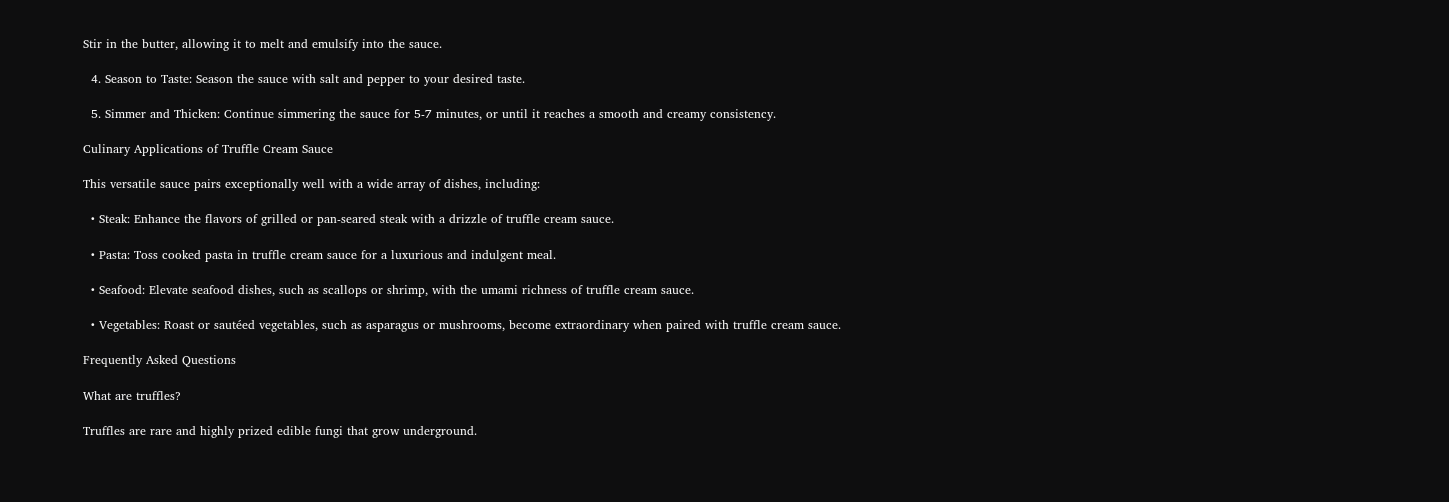Stir in the butter, allowing it to melt and emulsify into the sauce.

  4. Season to Taste: Season the sauce with salt and pepper to your desired taste.

  5. Simmer and Thicken: Continue simmering the sauce for 5-7 minutes, or until it reaches a smooth and creamy consistency.

Culinary Applications of Truffle Cream Sauce

This versatile sauce pairs exceptionally well with a wide array of dishes, including:

  • Steak: Enhance the flavors of grilled or pan-seared steak with a drizzle of truffle cream sauce.

  • Pasta: Toss cooked pasta in truffle cream sauce for a luxurious and indulgent meal.

  • Seafood: Elevate seafood dishes, such as scallops or shrimp, with the umami richness of truffle cream sauce.

  • Vegetables: Roast or sautéed vegetables, such as asparagus or mushrooms, become extraordinary when paired with truffle cream sauce.

Frequently Asked Questions

What are truffles?

Truffles are rare and highly prized edible fungi that grow underground.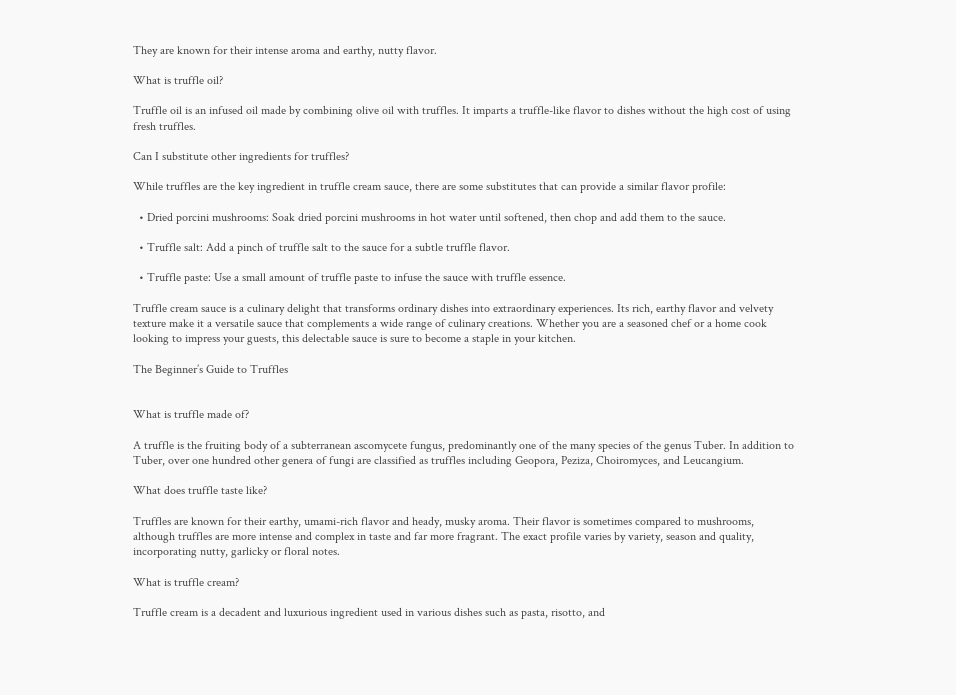They are known for their intense aroma and earthy, nutty flavor.

What is truffle oil?

Truffle oil is an infused oil made by combining olive oil with truffles. It imparts a truffle-like flavor to dishes without the high cost of using fresh truffles.

Can I substitute other ingredients for truffles?

While truffles are the key ingredient in truffle cream sauce, there are some substitutes that can provide a similar flavor profile:

  • Dried porcini mushrooms: Soak dried porcini mushrooms in hot water until softened, then chop and add them to the sauce.

  • Truffle salt: Add a pinch of truffle salt to the sauce for a subtle truffle flavor.

  • Truffle paste: Use a small amount of truffle paste to infuse the sauce with truffle essence.

Truffle cream sauce is a culinary delight that transforms ordinary dishes into extraordinary experiences. Its rich, earthy flavor and velvety texture make it a versatile sauce that complements a wide range of culinary creations. Whether you are a seasoned chef or a home cook looking to impress your guests, this delectable sauce is sure to become a staple in your kitchen.

The Beginner’s Guide to Truffles


What is truffle made of?

A truffle is the fruiting body of a subterranean ascomycete fungus, predominantly one of the many species of the genus Tuber. In addition to Tuber, over one hundred other genera of fungi are classified as truffles including Geopora, Peziza, Choiromyces, and Leucangium.

What does truffle taste like?

Truffles are known for their earthy, umami-rich flavor and heady, musky aroma. Their flavor is sometimes compared to mushrooms, although truffles are more intense and complex in taste and far more fragrant. The exact profile varies by variety, season and quality, incorporating nutty, garlicky or floral notes.

What is truffle cream?

Truffle cream is a decadent and luxurious ingredient used in various dishes such as pasta, risotto, and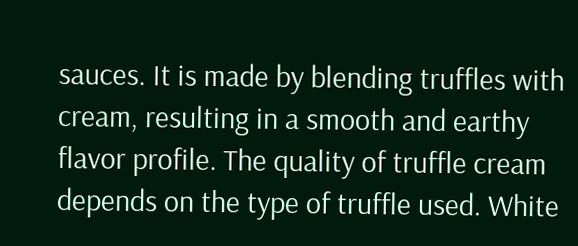sauces. It is made by blending truffles with cream, resulting in a smooth and earthy flavor profile. The quality of truffle cream depends on the type of truffle used. White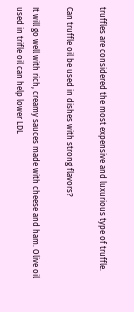truffles are considered the most expensive and luxurious type of truffle.

Can truffle oil be used in dishes with strong flavors?

It will go well with rich, creamy sauces made with cheese and ham. Olive oil used in trifle oil can help lower LDL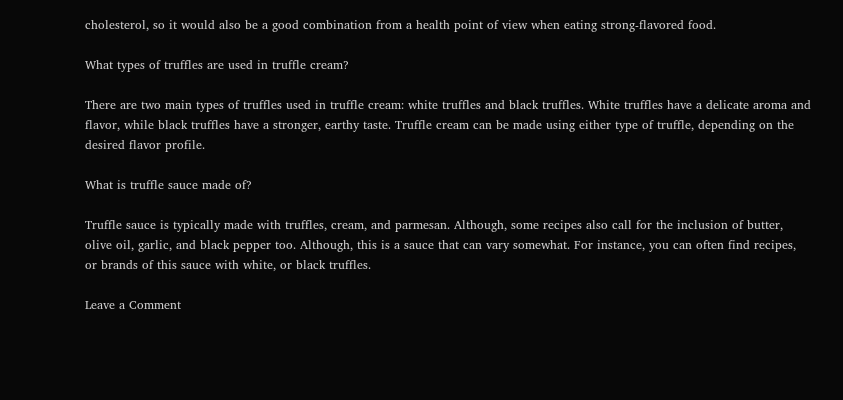cholesterol, so it would also be a good combination from a health point of view when eating strong-flavored food.

What types of truffles are used in truffle cream?

There are two main types of truffles used in truffle cream: white truffles and black truffles. White truffles have a delicate aroma and flavor, while black truffles have a stronger, earthy taste. Truffle cream can be made using either type of truffle, depending on the desired flavor profile.

What is truffle sauce made of?

Truffle sauce is typically made with truffles, cream, and parmesan. Although, some recipes also call for the inclusion of butter, olive oil, garlic, and black pepper too. Although, this is a sauce that can vary somewhat. For instance, you can often find recipes, or brands of this sauce with white, or black truffles.

Leave a Comment